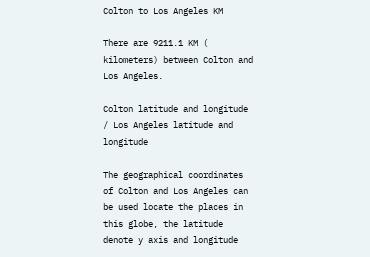Colton to Los Angeles KM

There are 9211.1 KM ( kilometers) between Colton and Los Angeles.

Colton latitude and longitude / Los Angeles latitude and longitude

The geographical coordinates of Colton and Los Angeles can be used locate the places in this globe, the latitude denote y axis and longitude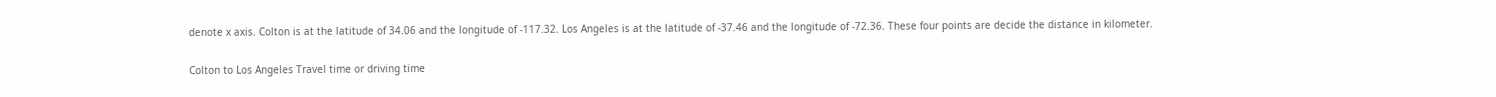denote x axis. Colton is at the latitude of 34.06 and the longitude of -117.32. Los Angeles is at the latitude of -37.46 and the longitude of -72.36. These four points are decide the distance in kilometer.

Colton to Los Angeles Travel time or driving time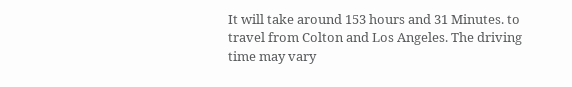It will take around 153 hours and 31 Minutes. to travel from Colton and Los Angeles. The driving time may vary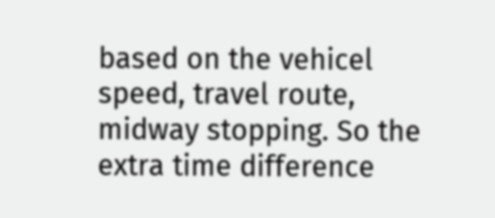based on the vehicel speed, travel route, midway stopping. So the extra time difference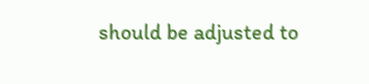should be adjusted to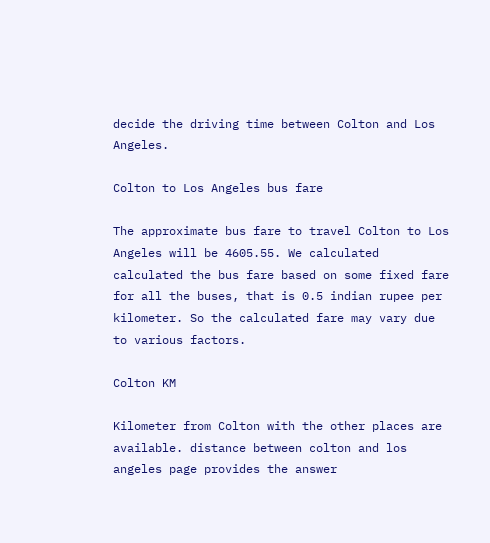decide the driving time between Colton and Los Angeles.

Colton to Los Angeles bus fare

The approximate bus fare to travel Colton to Los Angeles will be 4605.55. We calculated calculated the bus fare based on some fixed fare for all the buses, that is 0.5 indian rupee per kilometer. So the calculated fare may vary due to various factors.

Colton KM

Kilometer from Colton with the other places are available. distance between colton and los angeles page provides the answer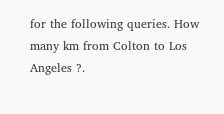for the following queries. How many km from Colton to Los Angeles ?.